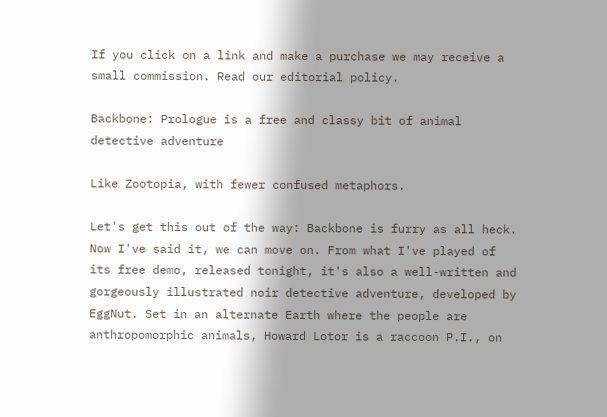If you click on a link and make a purchase we may receive a small commission. Read our editorial policy.

Backbone: Prologue is a free and classy bit of animal detective adventure

Like Zootopia, with fewer confused metaphors.

Let's get this out of the way: Backbone is furry as all heck. Now I've said it, we can move on. From what I've played of its free demo, released tonight, it's also a well-written and gorgeously illustrated noir detective adventure, developed by EggNut. Set in an alternate Earth where the people are anthropomorphic animals, Howard Lotor is a raccoon P.I., on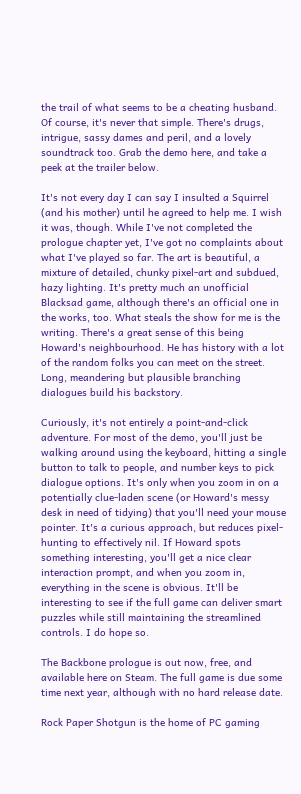the trail of what seems to be a cheating husband. Of course, it's never that simple. There's drugs, intrigue, sassy dames and peril, and a lovely soundtrack too. Grab the demo here, and take a peek at the trailer below.

It's not every day I can say I insulted a Squirrel (and his mother) until he agreed to help me. I wish it was, though. While I've not completed the prologue chapter yet, I've got no complaints about what I've played so far. The art is beautiful, a mixture of detailed, chunky pixel-art and subdued, hazy lighting. It's pretty much an unofficial Blacksad game, although there's an official one in the works, too. What steals the show for me is the writing. There's a great sense of this being Howard's neighbourhood. He has history with a lot of the random folks you can meet on the street. Long, meandering but plausible branching dialogues build his backstory.

Curiously, it's not entirely a point-and-click adventure. For most of the demo, you'll just be walking around using the keyboard, hitting a single button to talk to people, and number keys to pick dialogue options. It's only when you zoom in on a potentially clue-laden scene (or Howard's messy desk in need of tidying) that you'll need your mouse pointer. It's a curious approach, but reduces pixel-hunting to effectively nil. If Howard spots something interesting, you'll get a nice clear interaction prompt, and when you zoom in, everything in the scene is obvious. It'll be interesting to see if the full game can deliver smart puzzles while still maintaining the streamlined controls. I do hope so.

The Backbone prologue is out now, free, and available here on Steam. The full game is due some time next year, although with no hard release date.

Rock Paper Shotgun is the home of PC gaming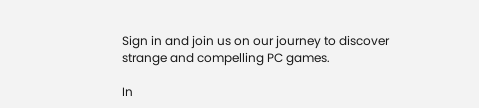Sign in and join us on our journey to discover strange and compelling PC games.

In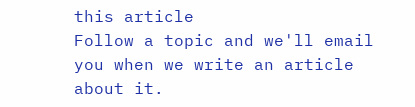this article
Follow a topic and we'll email you when we write an article about it.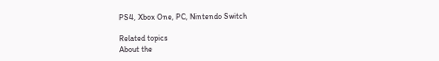PS4, Xbox One, PC, Nintendo Switch

Related topics
About the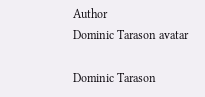Author
Dominic Tarason avatar

Dominic Tarason